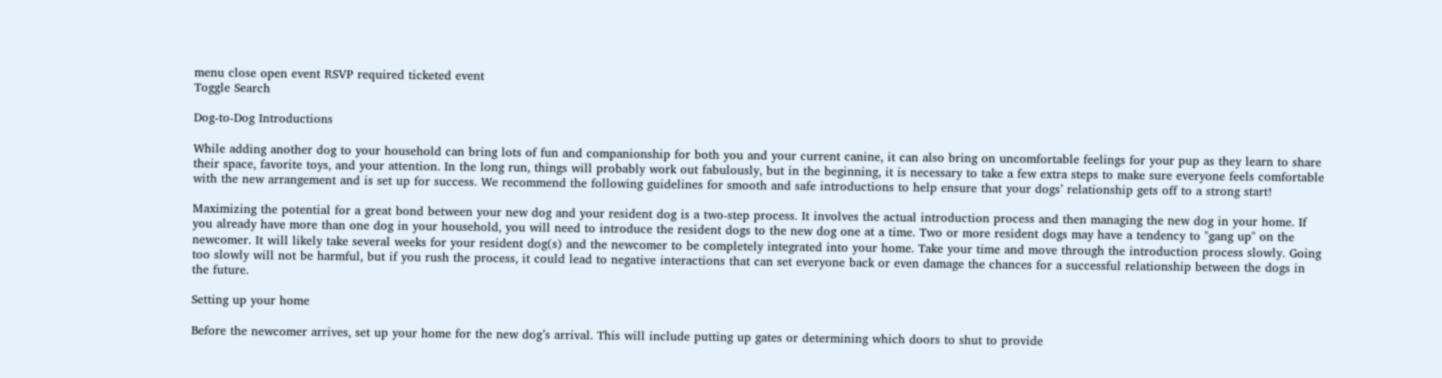menu close open event RSVP required ticketed event
Toggle Search

Dog-to-Dog Introductions

While adding another dog to your household can bring lots of fun and companionship for both you and your current canine, it can also bring on uncomfortable feelings for your pup as they learn to share their space, favorite toys, and your attention. In the long run, things will probably work out fabulously, but in the beginning, it is necessary to take a few extra steps to make sure everyone feels comfortable with the new arrangement and is set up for success. We recommend the following guidelines for smooth and safe introductions to help ensure that your dogs’ relationship gets off to a strong start!

Maximizing the potential for a great bond between your new dog and your resident dog is a two-step process. It involves the actual introduction process and then managing the new dog in your home. If you already have more than one dog in your household, you will need to introduce the resident dogs to the new dog one at a time. Two or more resident dogs may have a tendency to "gang up" on the newcomer. It will likely take several weeks for your resident dog(s) and the newcomer to be completely integrated into your home. Take your time and move through the introduction process slowly. Going too slowly will not be harmful, but if you rush the process, it could lead to negative interactions that can set everyone back or even damage the chances for a successful relationship between the dogs in the future.

Setting up your home

Before the newcomer arrives, set up your home for the new dog’s arrival. This will include putting up gates or determining which doors to shut to provide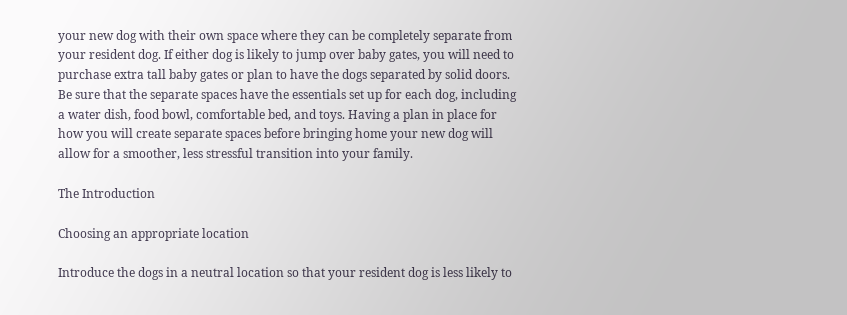your new dog with their own space where they can be completely separate from your resident dog. If either dog is likely to jump over baby gates, you will need to purchase extra tall baby gates or plan to have the dogs separated by solid doors. Be sure that the separate spaces have the essentials set up for each dog, including a water dish, food bowl, comfortable bed, and toys. Having a plan in place for how you will create separate spaces before bringing home your new dog will allow for a smoother, less stressful transition into your family.

The Introduction

Choosing an appropriate location

Introduce the dogs in a neutral location so that your resident dog is less likely to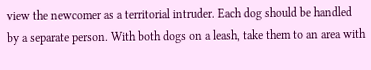view the newcomer as a territorial intruder. Each dog should be handled by a separate person. With both dogs on a leash, take them to an area with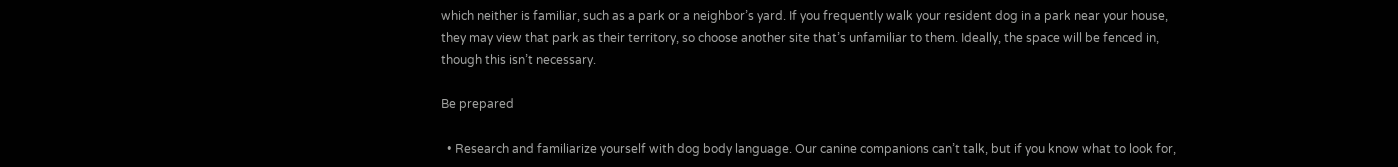which neither is familiar, such as a park or a neighbor’s yard. If you frequently walk your resident dog in a park near your house, they may view that park as their territory, so choose another site that’s unfamiliar to them. Ideally, the space will be fenced in, though this isn’t necessary.

Be prepared

  • Research and familiarize yourself with dog body language. Our canine companions can’t talk, but if you know what to look for,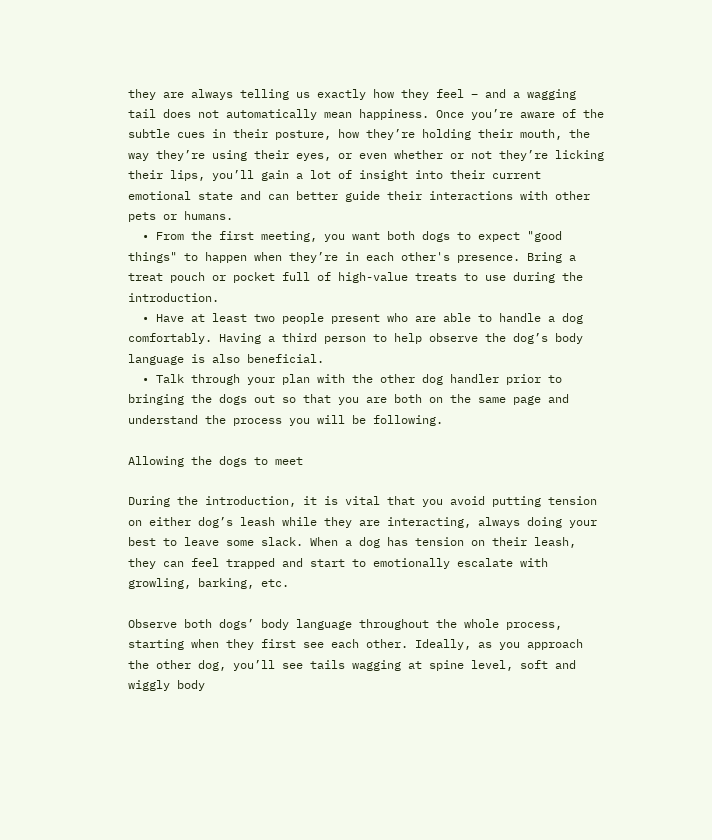they are always telling us exactly how they feel – and a wagging tail does not automatically mean happiness. Once you’re aware of the subtle cues in their posture, how they’re holding their mouth, the way they’re using their eyes, or even whether or not they’re licking their lips, you’ll gain a lot of insight into their current emotional state and can better guide their interactions with other pets or humans.
  • From the first meeting, you want both dogs to expect "good things" to happen when they’re in each other's presence. Bring a treat pouch or pocket full of high-value treats to use during the introduction.
  • Have at least two people present who are able to handle a dog comfortably. Having a third person to help observe the dog’s body language is also beneficial.
  • Talk through your plan with the other dog handler prior to bringing the dogs out so that you are both on the same page and understand the process you will be following.

Allowing the dogs to meet

During the introduction, it is vital that you avoid putting tension on either dog’s leash while they are interacting, always doing your best to leave some slack. When a dog has tension on their leash, they can feel trapped and start to emotionally escalate with growling, barking, etc.

Observe both dogs’ body language throughout the whole process, starting when they first see each other. Ideally, as you approach the other dog, you’ll see tails wagging at spine level, soft and wiggly body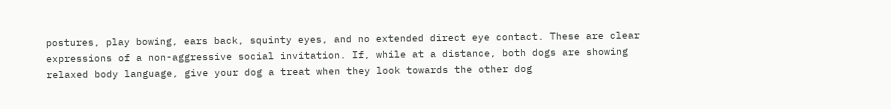postures, play bowing, ears back, squinty eyes, and no extended direct eye contact. These are clear expressions of a non-aggressive social invitation. If, while at a distance, both dogs are showing relaxed body language, give your dog a treat when they look towards the other dog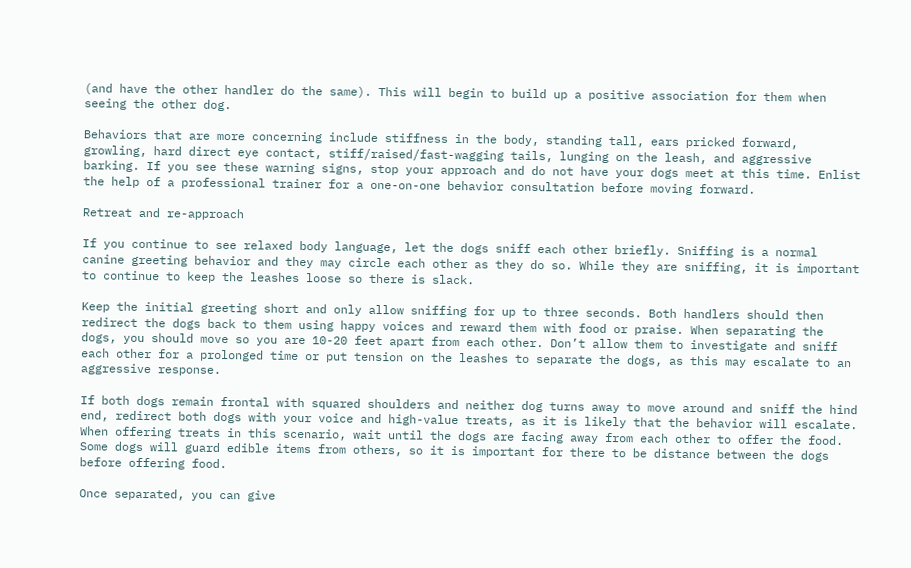(and have the other handler do the same). This will begin to build up a positive association for them when seeing the other dog.

Behaviors that are more concerning include stiffness in the body, standing tall, ears pricked forward, growling, hard direct eye contact, stiff/raised/fast-wagging tails, lunging on the leash, and aggressive barking. If you see these warning signs, stop your approach and do not have your dogs meet at this time. Enlist the help of a professional trainer for a one-on-one behavior consultation before moving forward.

Retreat and re-approach

If you continue to see relaxed body language, let the dogs sniff each other briefly. Sniffing is a normal canine greeting behavior and they may circle each other as they do so. While they are sniffing, it is important to continue to keep the leashes loose so there is slack.

Keep the initial greeting short and only allow sniffing for up to three seconds. Both handlers should then redirect the dogs back to them using happy voices and reward them with food or praise. When separating the dogs, you should move so you are 10-20 feet apart from each other. Don’t allow them to investigate and sniff each other for a prolonged time or put tension on the leashes to separate the dogs, as this may escalate to an aggressive response.

If both dogs remain frontal with squared shoulders and neither dog turns away to move around and sniff the hind end, redirect both dogs with your voice and high-value treats, as it is likely that the behavior will escalate. When offering treats in this scenario, wait until the dogs are facing away from each other to offer the food. Some dogs will guard edible items from others, so it is important for there to be distance between the dogs before offering food.

Once separated, you can give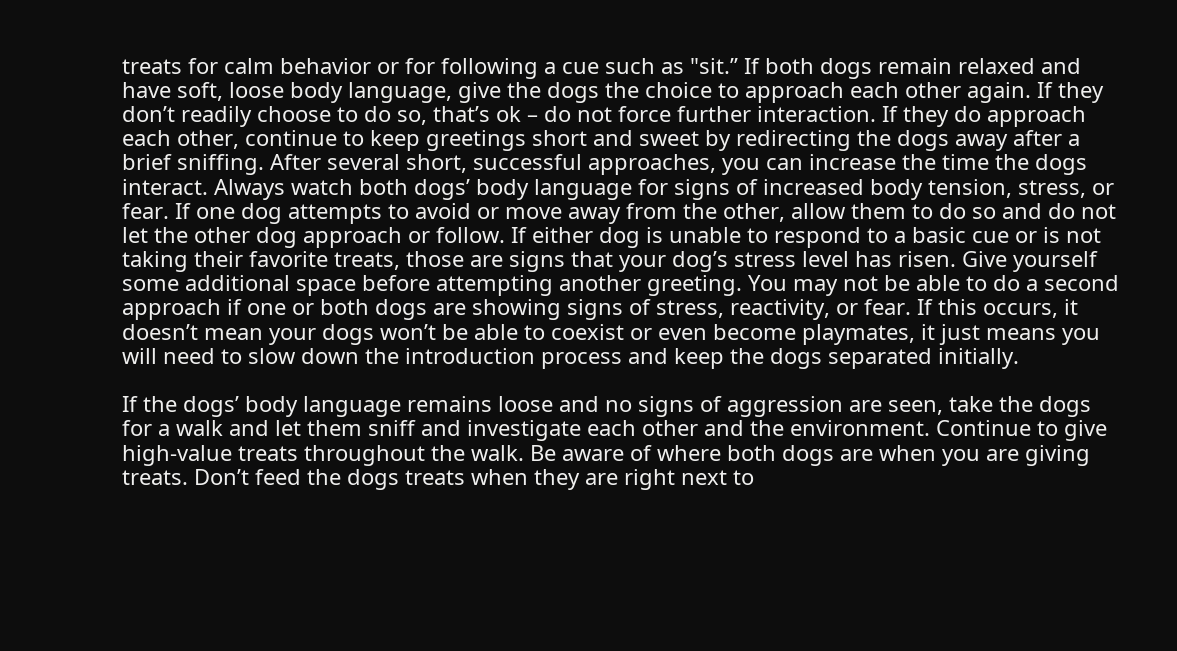treats for calm behavior or for following a cue such as "sit.” If both dogs remain relaxed and have soft, loose body language, give the dogs the choice to approach each other again. If they don’t readily choose to do so, that’s ok – do not force further interaction. If they do approach each other, continue to keep greetings short and sweet by redirecting the dogs away after a brief sniffing. After several short, successful approaches, you can increase the time the dogs interact. Always watch both dogs’ body language for signs of increased body tension, stress, or fear. If one dog attempts to avoid or move away from the other, allow them to do so and do not let the other dog approach or follow. If either dog is unable to respond to a basic cue or is not taking their favorite treats, those are signs that your dog’s stress level has risen. Give yourself some additional space before attempting another greeting. You may not be able to do a second approach if one or both dogs are showing signs of stress, reactivity, or fear. If this occurs, it doesn’t mean your dogs won’t be able to coexist or even become playmates, it just means you will need to slow down the introduction process and keep the dogs separated initially.

If the dogs’ body language remains loose and no signs of aggression are seen, take the dogs for a walk and let them sniff and investigate each other and the environment. Continue to give high-value treats throughout the walk. Be aware of where both dogs are when you are giving treats. Don’t feed the dogs treats when they are right next to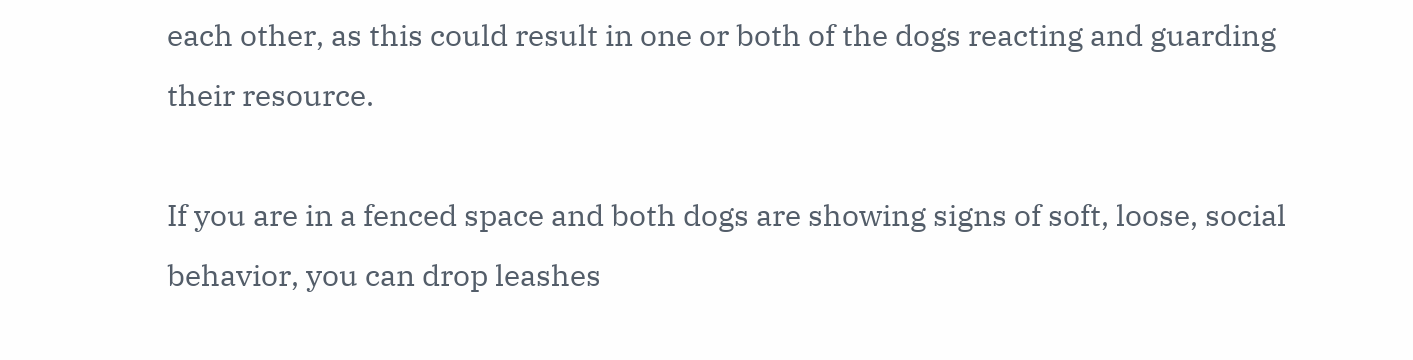each other, as this could result in one or both of the dogs reacting and guarding their resource.

If you are in a fenced space and both dogs are showing signs of soft, loose, social behavior, you can drop leashes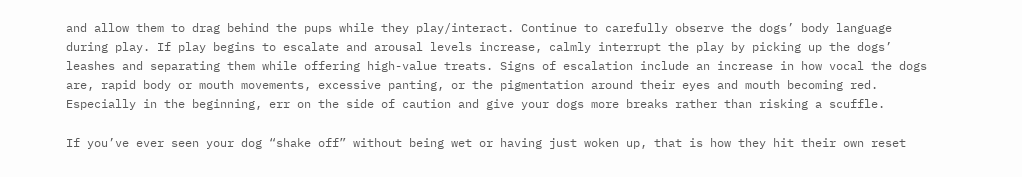and allow them to drag behind the pups while they play/interact. Continue to carefully observe the dogs’ body language during play. If play begins to escalate and arousal levels increase, calmly interrupt the play by picking up the dogs’ leashes and separating them while offering high-value treats. Signs of escalation include an increase in how vocal the dogs are, rapid body or mouth movements, excessive panting, or the pigmentation around their eyes and mouth becoming red. Especially in the beginning, err on the side of caution and give your dogs more breaks rather than risking a scuffle.

If you’ve ever seen your dog “shake off” without being wet or having just woken up, that is how they hit their own reset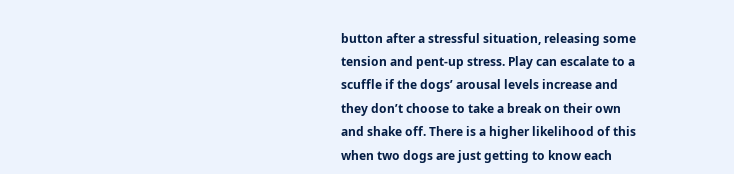button after a stressful situation, releasing some tension and pent-up stress. Play can escalate to a scuffle if the dogs’ arousal levels increase and they don’t choose to take a break on their own and shake off. There is a higher likelihood of this when two dogs are just getting to know each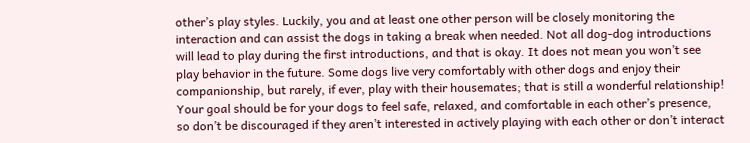other’s play styles. Luckily, you and at least one other person will be closely monitoring the interaction and can assist the dogs in taking a break when needed. Not all dog-dog introductions will lead to play during the first introductions, and that is okay. It does not mean you won’t see play behavior in the future. Some dogs live very comfortably with other dogs and enjoy their companionship, but rarely, if ever, play with their housemates; that is still a wonderful relationship! Your goal should be for your dogs to feel safe, relaxed, and comfortable in each other’s presence, so don’t be discouraged if they aren’t interested in actively playing with each other or don’t interact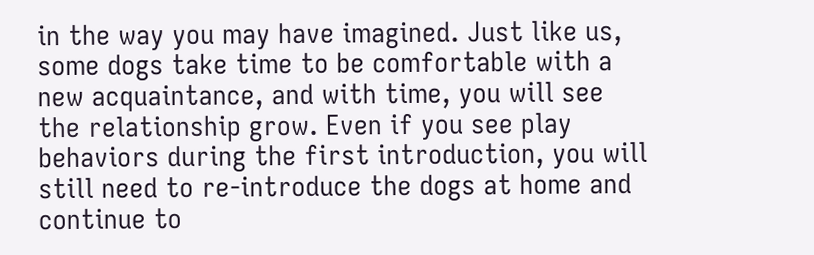in the way you may have imagined. Just like us, some dogs take time to be comfortable with a new acquaintance, and with time, you will see the relationship grow. Even if you see play behaviors during the first introduction, you will still need to re-introduce the dogs at home and continue to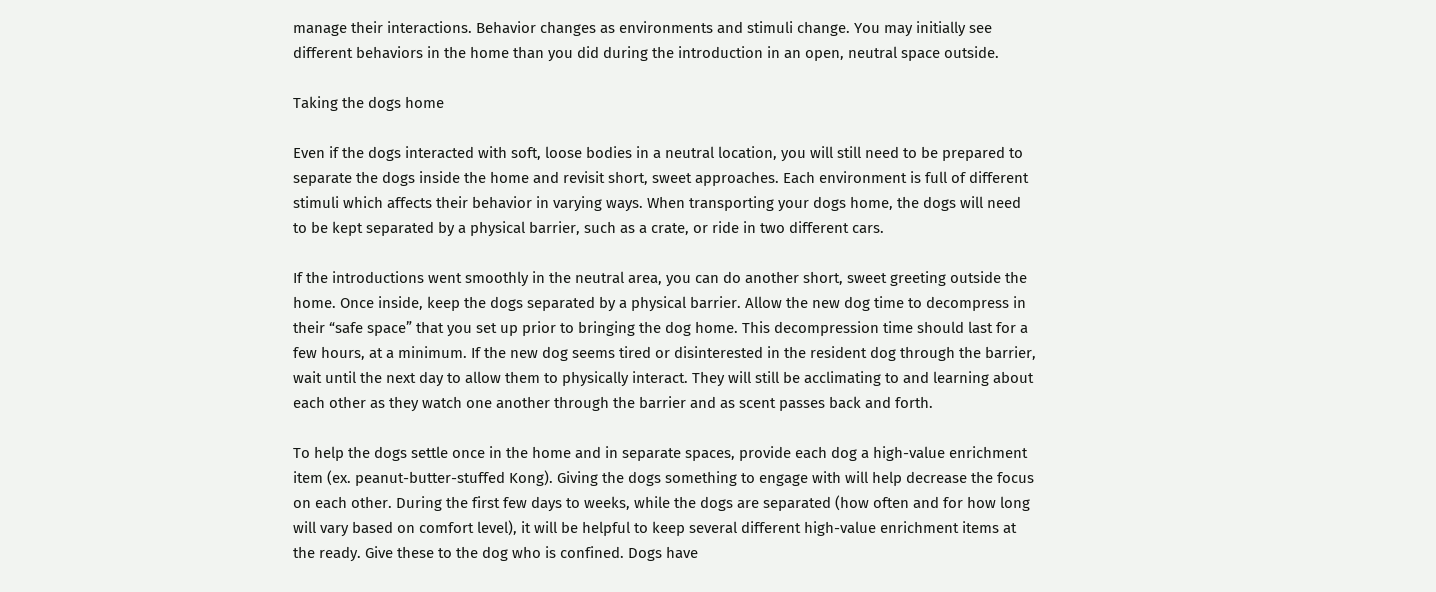manage their interactions. Behavior changes as environments and stimuli change. You may initially see different behaviors in the home than you did during the introduction in an open, neutral space outside.

Taking the dogs home

Even if the dogs interacted with soft, loose bodies in a neutral location, you will still need to be prepared to separate the dogs inside the home and revisit short, sweet approaches. Each environment is full of different stimuli which affects their behavior in varying ways. When transporting your dogs home, the dogs will need to be kept separated by a physical barrier, such as a crate, or ride in two different cars.

If the introductions went smoothly in the neutral area, you can do another short, sweet greeting outside the home. Once inside, keep the dogs separated by a physical barrier. Allow the new dog time to decompress in their “safe space” that you set up prior to bringing the dog home. This decompression time should last for a few hours, at a minimum. If the new dog seems tired or disinterested in the resident dog through the barrier, wait until the next day to allow them to physically interact. They will still be acclimating to and learning about each other as they watch one another through the barrier and as scent passes back and forth.

To help the dogs settle once in the home and in separate spaces, provide each dog a high-value enrichment item (ex. peanut-butter-stuffed Kong). Giving the dogs something to engage with will help decrease the focus on each other. During the first few days to weeks, while the dogs are separated (how often and for how long will vary based on comfort level), it will be helpful to keep several different high-value enrichment items at the ready. Give these to the dog who is confined. Dogs have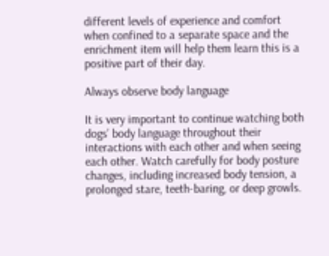different levels of experience and comfort when confined to a separate space and the enrichment item will help them learn this is a positive part of their day.

Always observe body language

It is very important to continue watching both dogs’ body language throughout their interactions with each other and when seeing each other. Watch carefully for body posture changes, including increased body tension, a prolonged stare, teeth-baring, or deep growls.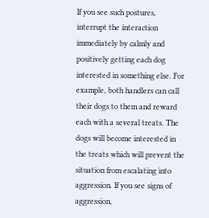If you see such postures, interrupt the interaction immediately by calmly and positively getting each dog interested in something else. For example, both handlers can call their dogs to them and reward each with a several treats. The dogs will become interested in the treats which will prevent the situation from escalating into aggression. If you see signs of aggression,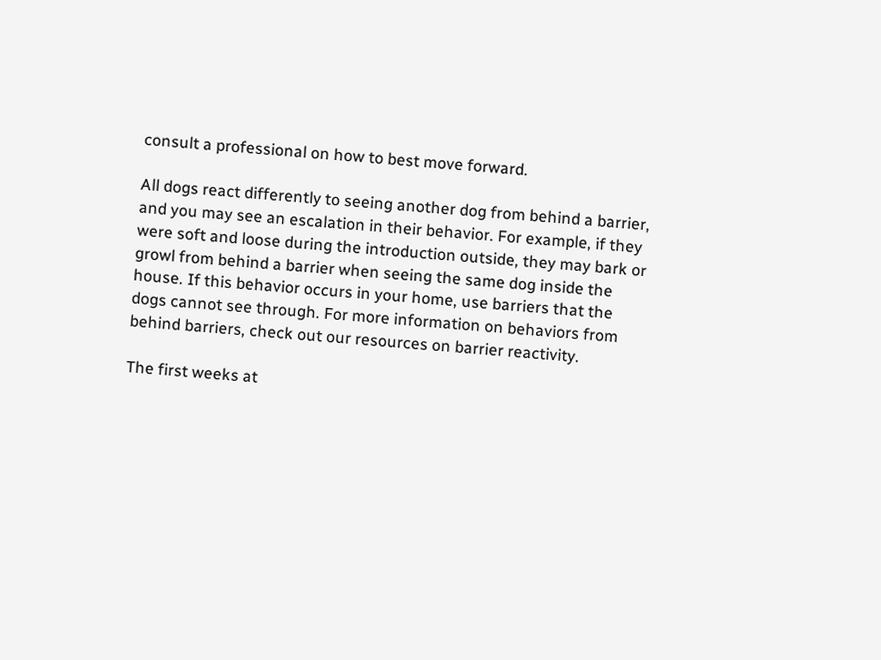consult a professional on how to best move forward.

All dogs react differently to seeing another dog from behind a barrier, and you may see an escalation in their behavior. For example, if they were soft and loose during the introduction outside, they may bark or growl from behind a barrier when seeing the same dog inside the house. If this behavior occurs in your home, use barriers that the dogs cannot see through. For more information on behaviors from behind barriers, check out our resources on barrier reactivity.

The first weeks at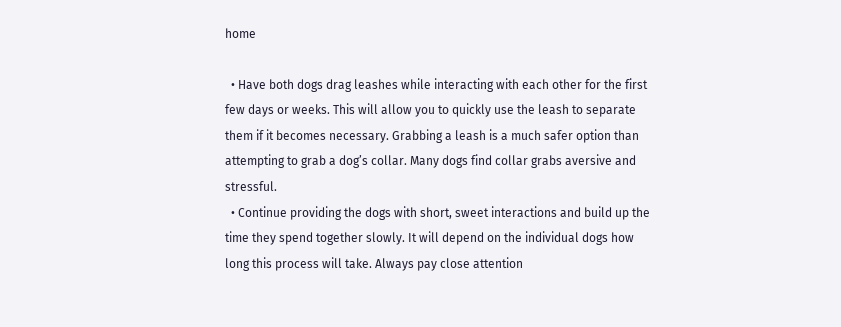home

  • Have both dogs drag leashes while interacting with each other for the first few days or weeks. This will allow you to quickly use the leash to separate them if it becomes necessary. Grabbing a leash is a much safer option than attempting to grab a dog’s collar. Many dogs find collar grabs aversive and stressful.
  • Continue providing the dogs with short, sweet interactions and build up the time they spend together slowly. It will depend on the individual dogs how long this process will take. Always pay close attention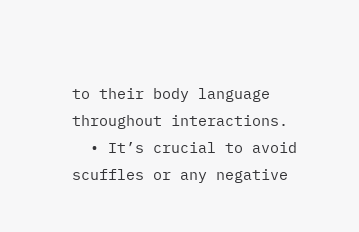to their body language throughout interactions.
  • It’s crucial to avoid scuffles or any negative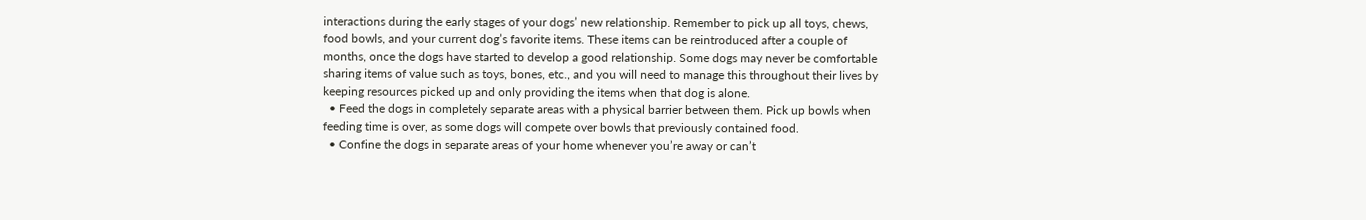interactions during the early stages of your dogs’ new relationship. Remember to pick up all toys, chews, food bowls, and your current dog’s favorite items. These items can be reintroduced after a couple of months, once the dogs have started to develop a good relationship. Some dogs may never be comfortable sharing items of value such as toys, bones, etc., and you will need to manage this throughout their lives by keeping resources picked up and only providing the items when that dog is alone.
  • Feed the dogs in completely separate areas with a physical barrier between them. Pick up bowls when feeding time is over, as some dogs will compete over bowls that previously contained food.
  • Confine the dogs in separate areas of your home whenever you’re away or can’t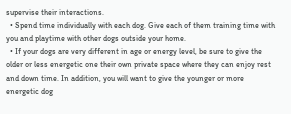supervise their interactions.
  • Spend time individually with each dog. Give each of them training time with you and playtime with other dogs outside your home.
  • If your dogs are very different in age or energy level, be sure to give the older or less energetic one their own private space where they can enjoy rest and down time. In addition, you will want to give the younger or more energetic dog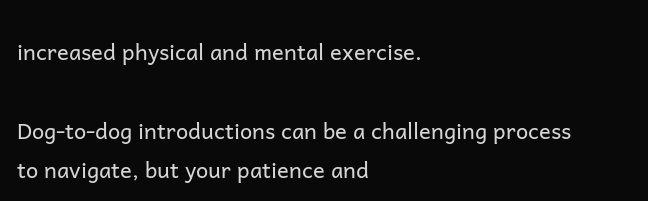increased physical and mental exercise.

Dog-to-dog introductions can be a challenging process to navigate, but your patience and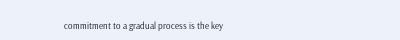commitment to a gradual process is the key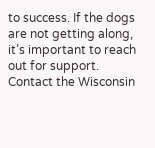to success. If the dogs are not getting along, it’s important to reach out for support. Contact the Wisconsin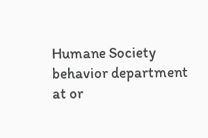Humane Society behavior department at or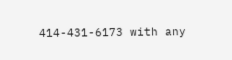414-431-6173 with any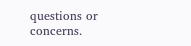questions or concerns.